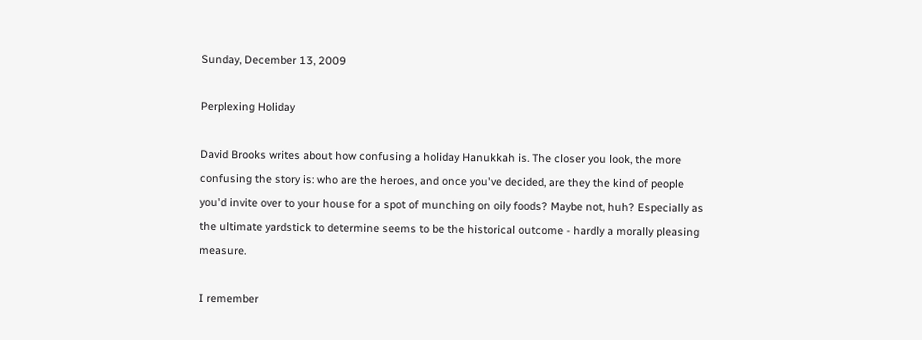Sunday, December 13, 2009

Perplexing Holiday

David Brooks writes about how confusing a holiday Hanukkah is. The closer you look, the more confusing the story is: who are the heroes, and once you've decided, are they the kind of people you'd invite over to your house for a spot of munching on oily foods? Maybe not, huh? Especially as the ultimate yardstick to determine seems to be the historical outcome - hardly a morally pleasing measure.

I remember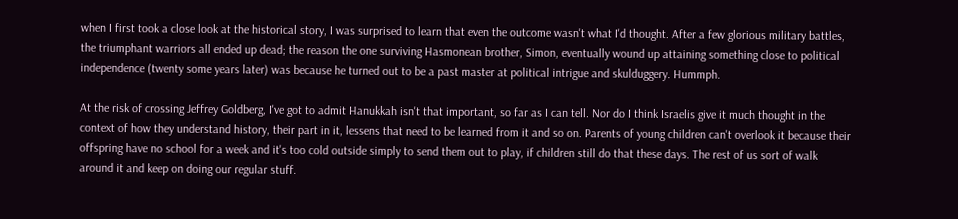when I first took a close look at the historical story, I was surprised to learn that even the outcome wasn't what I'd thought. After a few glorious military battles, the triumphant warriors all ended up dead; the reason the one surviving Hasmonean brother, Simon, eventually wound up attaining something close to political independence (twenty some years later) was because he turned out to be a past master at political intrigue and skulduggery. Hummph.

At the risk of crossing Jeffrey Goldberg, I've got to admit Hanukkah isn't that important, so far as I can tell. Nor do I think Israelis give it much thought in the context of how they understand history, their part in it, lessens that need to be learned from it and so on. Parents of young children can't overlook it because their offspring have no school for a week and it's too cold outside simply to send them out to play, if children still do that these days. The rest of us sort of walk around it and keep on doing our regular stuff.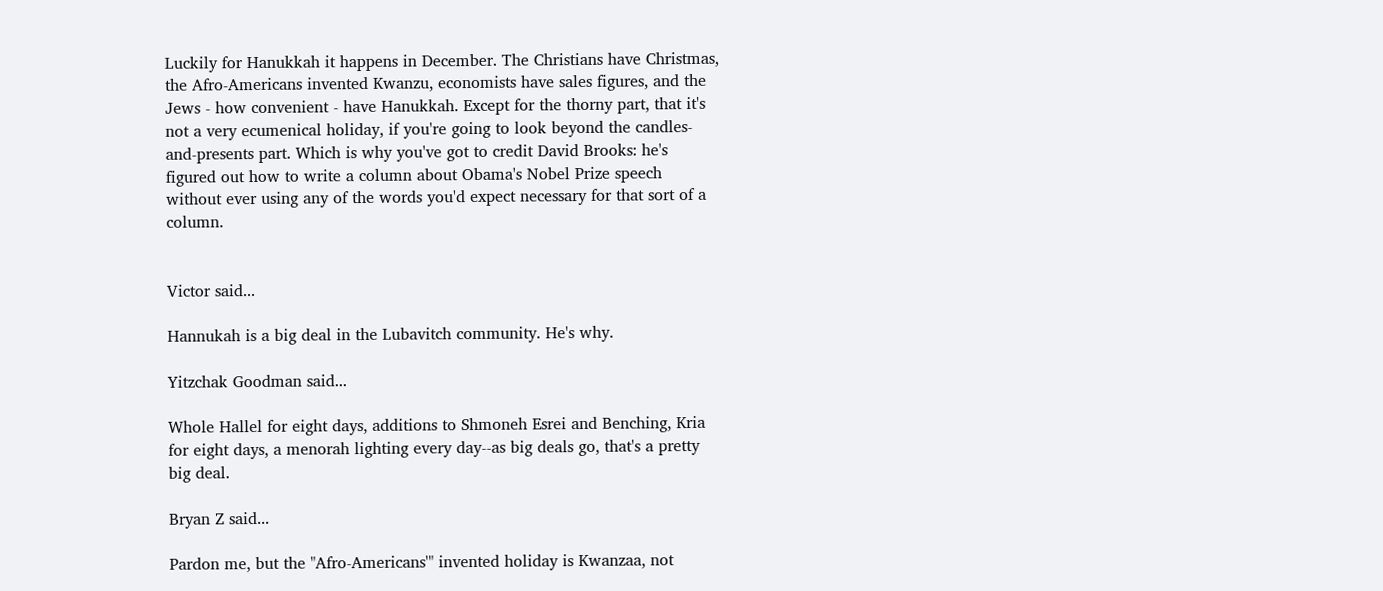Luckily for Hanukkah it happens in December. The Christians have Christmas, the Afro-Americans invented Kwanzu, economists have sales figures, and the Jews - how convenient - have Hanukkah. Except for the thorny part, that it's not a very ecumenical holiday, if you're going to look beyond the candles-and-presents part. Which is why you've got to credit David Brooks: he's figured out how to write a column about Obama's Nobel Prize speech without ever using any of the words you'd expect necessary for that sort of a column.


Victor said...

Hannukah is a big deal in the Lubavitch community. He's why.

Yitzchak Goodman said...

Whole Hallel for eight days, additions to Shmoneh Esrei and Benching, Kria for eight days, a menorah lighting every day--as big deals go, that's a pretty big deal.

Bryan Z said...

Pardon me, but the "Afro-Americans'" invented holiday is Kwanzaa, not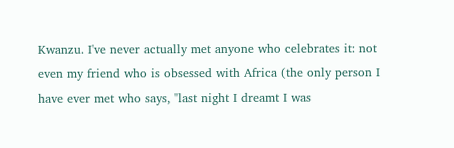Kwanzu. I've never actually met anyone who celebrates it: not even my friend who is obsessed with Africa (the only person I have ever met who says, "last night I dreamt I was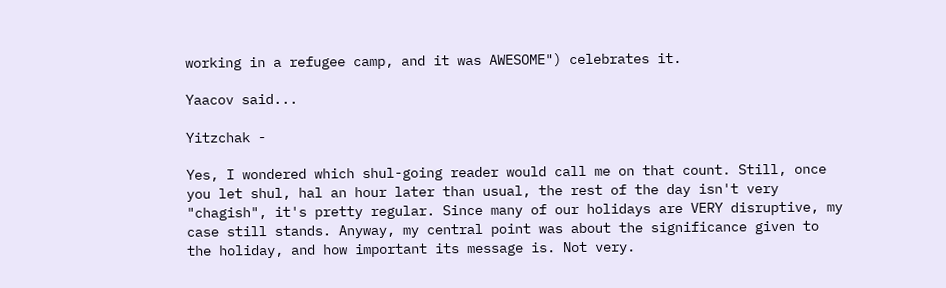working in a refugee camp, and it was AWESOME") celebrates it.

Yaacov said...

Yitzchak -

Yes, I wondered which shul-going reader would call me on that count. Still, once you let shul, hal an hour later than usual, the rest of the day isn't very "chagish", it's pretty regular. Since many of our holidays are VERY disruptive, my case still stands. Anyway, my central point was about the significance given to the holiday, and how important its message is. Not very.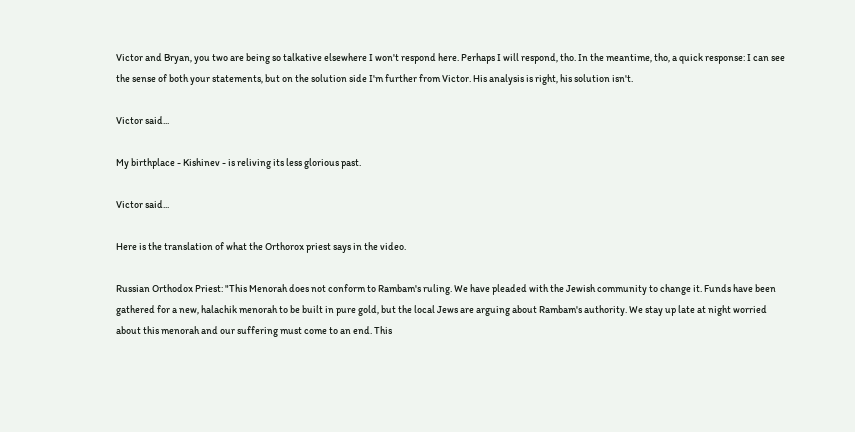Victor and Bryan, you two are being so talkative elsewhere I won't respond here. Perhaps I will respond, tho. In the meantime, tho, a quick response: I can see the sense of both your statements, but on the solution side I'm further from Victor. His analysis is right, his solution isn't.

Victor said...

My birthplace - Kishinev - is reliving its less glorious past.

Victor said...

Here is the translation of what the Orthorox priest says in the video.

Russian Orthodox Priest: "This Menorah does not conform to Rambam's ruling. We have pleaded with the Jewish community to change it. Funds have been gathered for a new, halachik menorah to be built in pure gold, but the local Jews are arguing about Rambam's authority. We stay up late at night worried about this menorah and our suffering must come to an end. This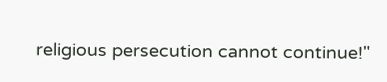religious persecution cannot continue!"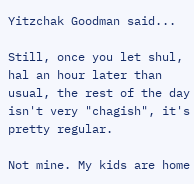Yitzchak Goodman said...

Still, once you let shul, hal an hour later than usual, the rest of the day isn't very "chagish", it's pretty regular.

Not mine. My kids are home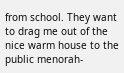from school. They want to drag me out of the nice warm house to the public menorah-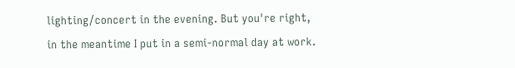lighting/concert in the evening. But you're right, in the meantime I put in a semi-normal day at work.